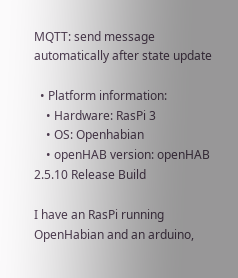MQTT: send message automatically after state update

  • Platform information:
    • Hardware: RasPi 3
    • OS: Openhabian
    • openHAB version: openHAB 2.5.10 Release Build

I have an RasPi running OpenHabian and an arduino,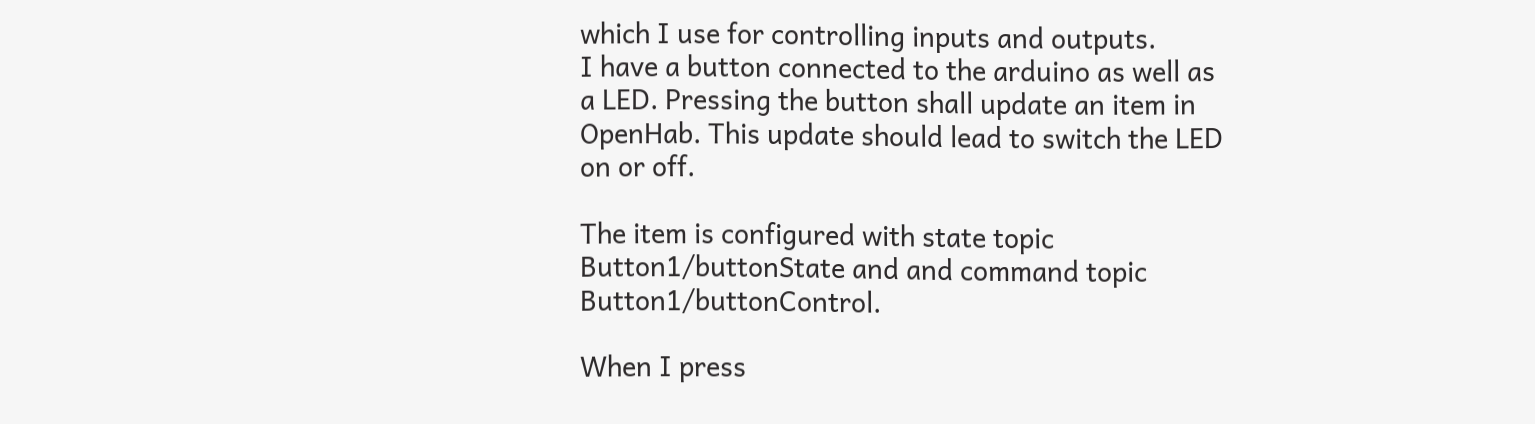which I use for controlling inputs and outputs.
I have a button connected to the arduino as well as a LED. Pressing the button shall update an item in OpenHab. This update should lead to switch the LED on or off.

The item is configured with state topic Button1/buttonState and and command topic Button1/buttonControl.

When I press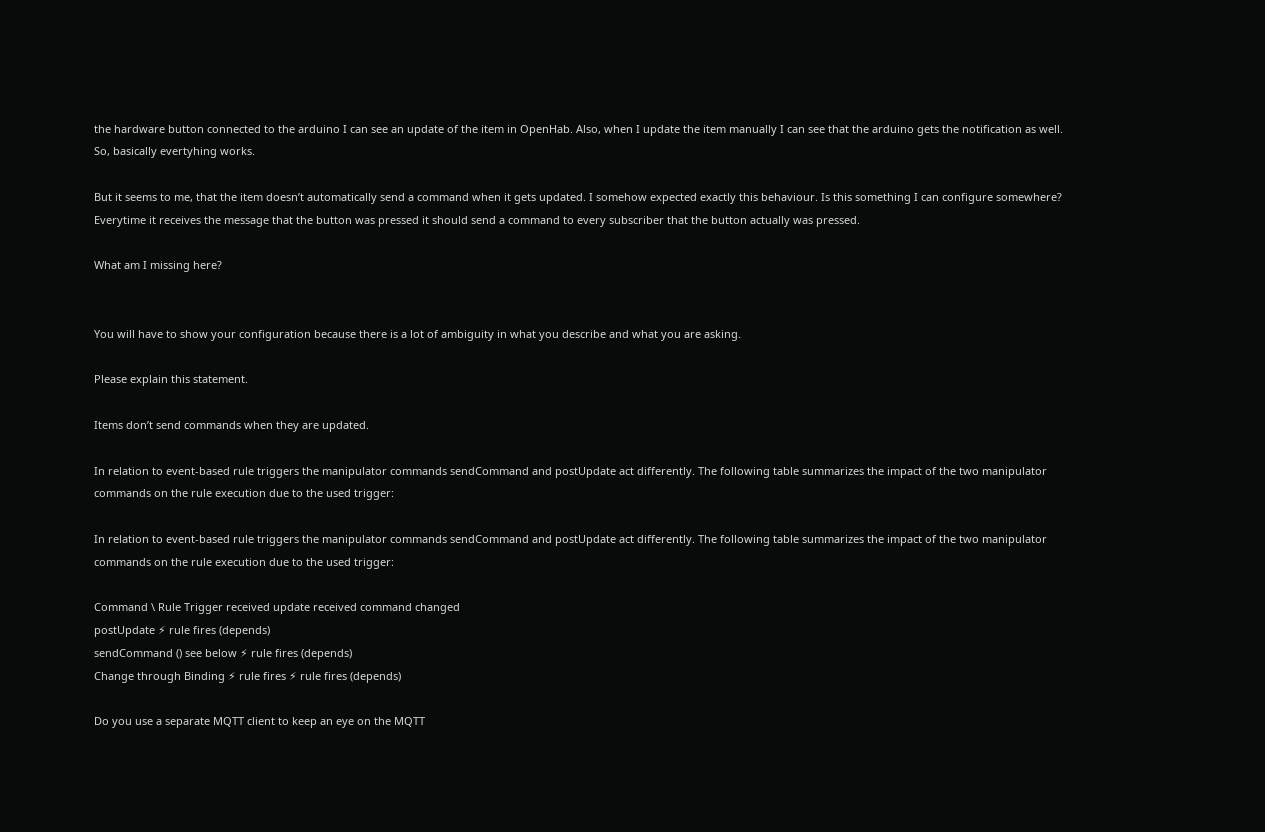the hardware button connected to the arduino I can see an update of the item in OpenHab. Also, when I update the item manually I can see that the arduino gets the notification as well. So, basically evertyhing works.

But it seems to me, that the item doesn’t automatically send a command when it gets updated. I somehow expected exactly this behaviour. Is this something I can configure somewhere?
Everytime it receives the message that the button was pressed it should send a command to every subscriber that the button actually was pressed.

What am I missing here?


You will have to show your configuration because there is a lot of ambiguity in what you describe and what you are asking.

Please explain this statement.

Items don’t send commands when they are updated.

In relation to event-based rule triggers the manipulator commands sendCommand and postUpdate act differently. The following table summarizes the impact of the two manipulator commands on the rule execution due to the used trigger:

In relation to event-based rule triggers the manipulator commands sendCommand and postUpdate act differently. The following table summarizes the impact of the two manipulator commands on the rule execution due to the used trigger:

Command \ Rule Trigger received update received command changed
postUpdate ⚡ rule fires (depends)
sendCommand () see below ⚡ rule fires (depends)
Change through Binding ⚡ rule fires ⚡ rule fires (depends)

Do you use a separate MQTT client to keep an eye on the MQTT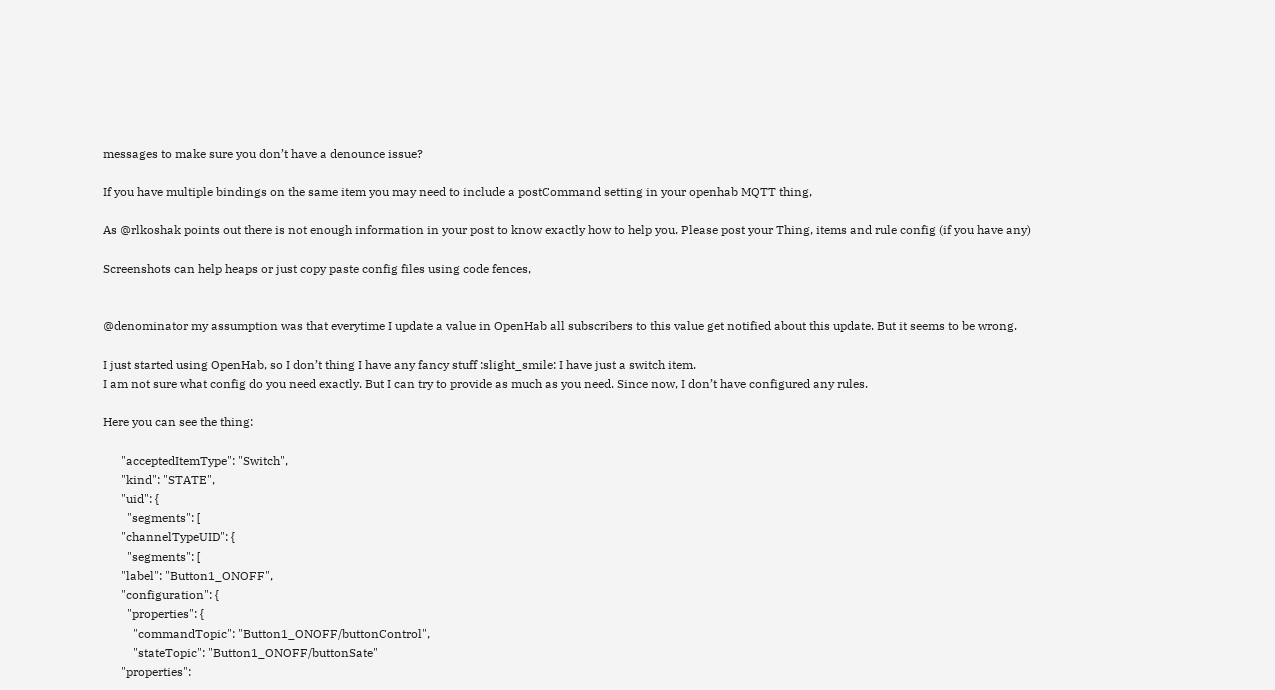messages to make sure you don’t have a denounce issue?

If you have multiple bindings on the same item you may need to include a postCommand setting in your openhab MQTT thing,

As @rlkoshak points out there is not enough information in your post to know exactly how to help you. Please post your Thing, items and rule config (if you have any)

Screenshots can help heaps or just copy paste config files using code fences,


@denominator my assumption was that everytime I update a value in OpenHab all subscribers to this value get notified about this update. But it seems to be wrong.

I just started using OpenHab, so I don’t thing I have any fancy stuff :slight_smile: I have just a switch item.
I am not sure what config do you need exactly. But I can try to provide as much as you need. Since now, I don’t have configured any rules.

Here you can see the thing:

      "acceptedItemType": "Switch",
      "kind": "STATE",
      "uid": {
        "segments": [
      "channelTypeUID": {
        "segments": [
      "label": "Button1_ONOFF",
      "configuration": {
        "properties": {
          "commandTopic": "Button1_ONOFF/buttonControl",
          "stateTopic": "Button1_ONOFF/buttonSate"
      "properties":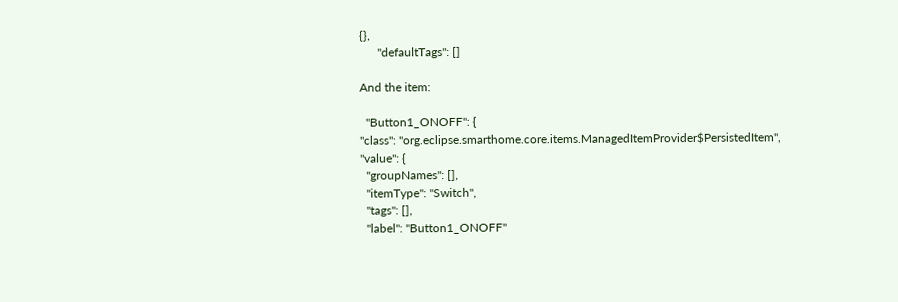{},
      "defaultTags": []

And the item:

  "Button1_ONOFF": {
"class": "org.eclipse.smarthome.core.items.ManagedItemProvider$PersistedItem",
"value": {
  "groupNames": [],
  "itemType": "Switch",
  "tags": [],
  "label": "Button1_ONOFF"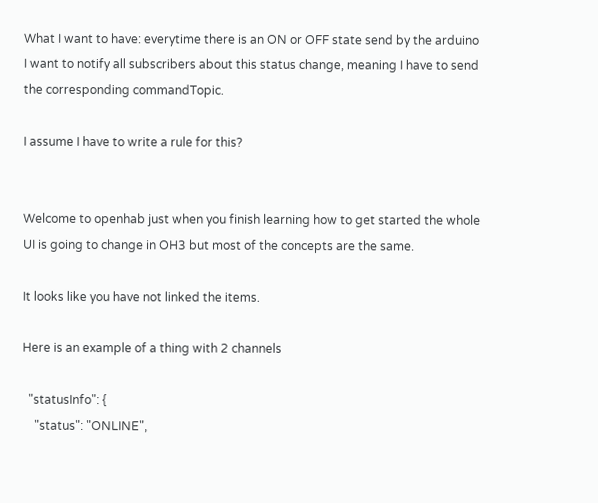What I want to have: everytime there is an ON or OFF state send by the arduino I want to notify all subscribers about this status change, meaning I have to send the corresponding commandTopic.

I assume I have to write a rule for this?


Welcome to openhab just when you finish learning how to get started the whole UI is going to change in OH3 but most of the concepts are the same.

It looks like you have not linked the items.

Here is an example of a thing with 2 channels

  "statusInfo": {
    "status": "ONLINE",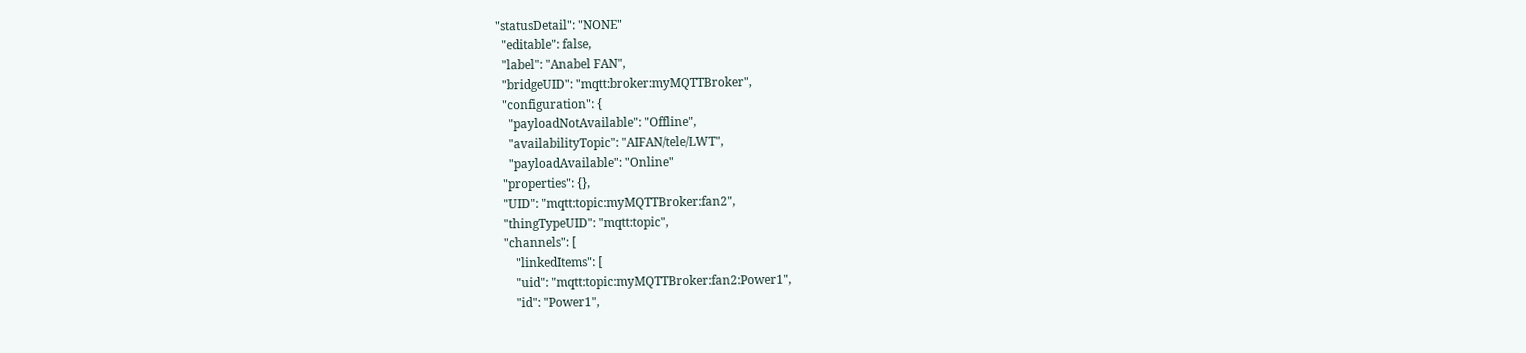"statusDetail": "NONE"
  "editable": false,
  "label": "Anabel FAN",
  "bridgeUID": "mqtt:broker:myMQTTBroker",
  "configuration": {
    "payloadNotAvailable": "Offline",
    "availabilityTopic": "AIFAN/tele/LWT",
    "payloadAvailable": "Online"
  "properties": {},
  "UID": "mqtt:topic:myMQTTBroker:fan2",
  "thingTypeUID": "mqtt:topic",
  "channels": [
      "linkedItems": [
      "uid": "mqtt:topic:myMQTTBroker:fan2:Power1",
      "id": "Power1",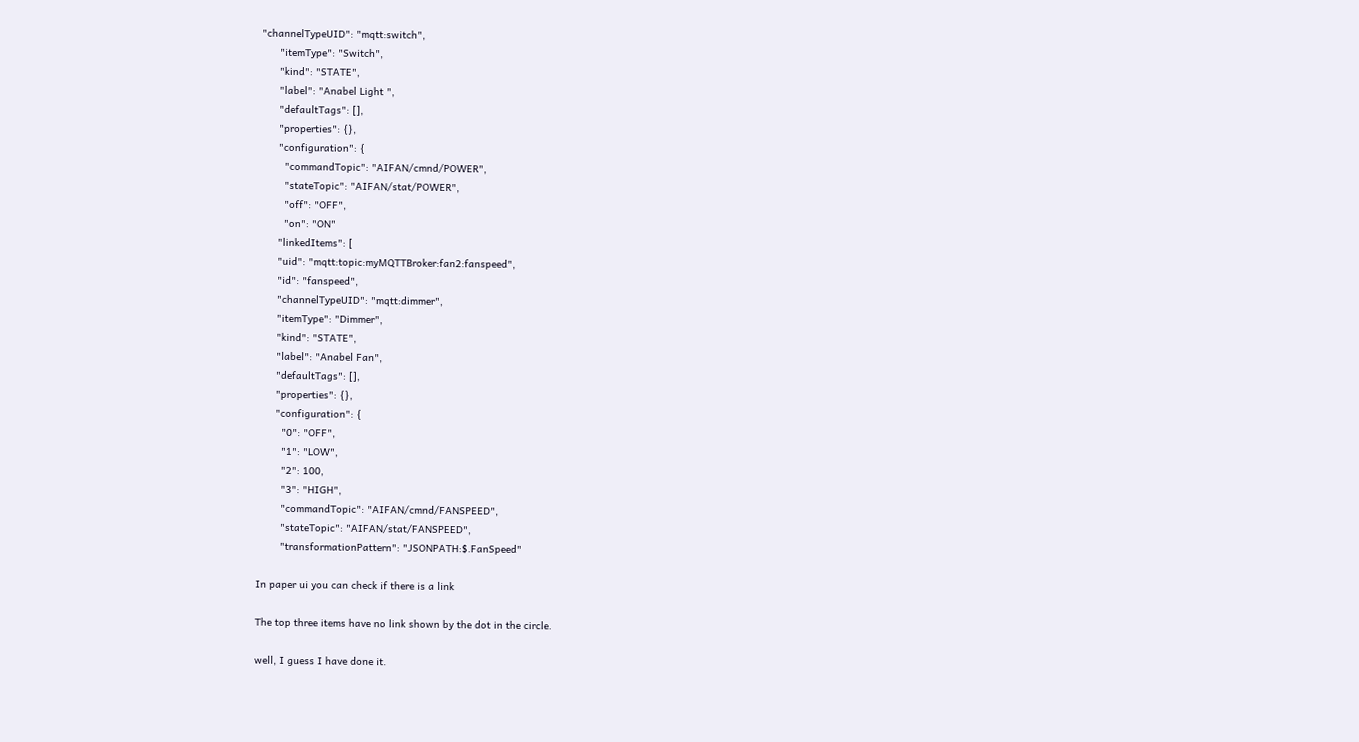"channelTypeUID": "mqtt:switch",
      "itemType": "Switch",
      "kind": "STATE",
      "label": "Anabel Light ",
      "defaultTags": [],
      "properties": {},
      "configuration": {
        "commandTopic": "AIFAN/cmnd/POWER",
        "stateTopic": "AIFAN/stat/POWER",
        "off": "OFF",
        "on": "ON"
      "linkedItems": [
      "uid": "mqtt:topic:myMQTTBroker:fan2:fanspeed",
      "id": "fanspeed",
      "channelTypeUID": "mqtt:dimmer",
      "itemType": "Dimmer",
      "kind": "STATE",
      "label": "Anabel Fan",
      "defaultTags": [],
      "properties": {},
      "configuration": {
        "0": "OFF",
        "1": "LOW",
        "2": 100,
        "3": "HIGH",
        "commandTopic": "AIFAN/cmnd/FANSPEED",
        "stateTopic": "AIFAN/stat/FANSPEED",
        "transformationPattern": "JSONPATH:$.FanSpeed"

In paper ui you can check if there is a link

The top three items have no link shown by the dot in the circle.

well, I guess I have done it.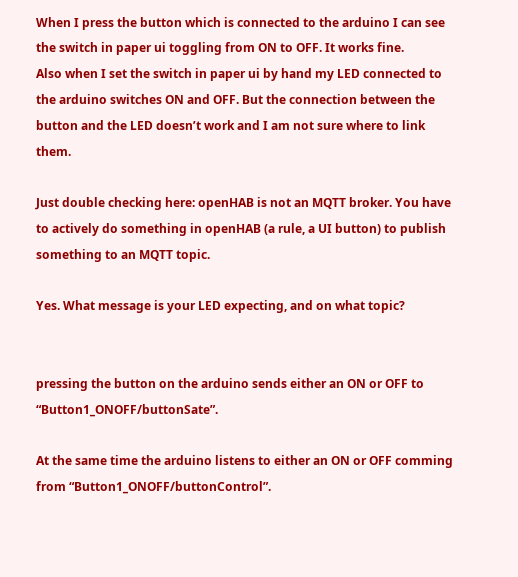When I press the button which is connected to the arduino I can see the switch in paper ui toggling from ON to OFF. It works fine.
Also when I set the switch in paper ui by hand my LED connected to the arduino switches ON and OFF. But the connection between the button and the LED doesn’t work and I am not sure where to link them.

Just double checking here: openHAB is not an MQTT broker. You have to actively do something in openHAB (a rule, a UI button) to publish something to an MQTT topic.

Yes. What message is your LED expecting, and on what topic?


pressing the button on the arduino sends either an ON or OFF to “Button1_ONOFF/buttonSate”.

At the same time the arduino listens to either an ON or OFF comming from “Button1_ONOFF/buttonControl”.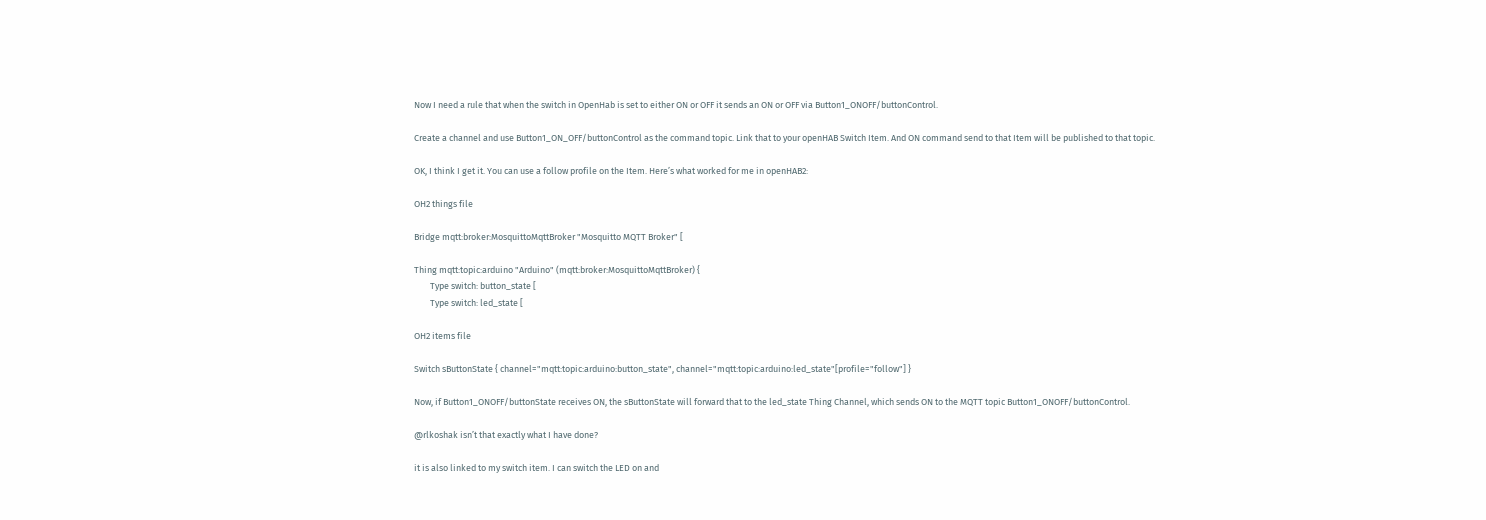Now I need a rule that when the switch in OpenHab is set to either ON or OFF it sends an ON or OFF via Button1_ONOFF/buttonControl.

Create a channel and use Button1_ON_OFF/buttonControl as the command topic. Link that to your openHAB Switch Item. And ON command send to that Item will be published to that topic.

OK, I think I get it. You can use a follow profile on the Item. Here’s what worked for me in openHAB2:

OH2 things file

Bridge mqtt:broker:MosquittoMqttBroker "Mosquitto MQTT Broker" [

Thing mqtt:topic:arduino "Arduino" (mqtt:broker:MosquittoMqttBroker) {
        Type switch: button_state [
        Type switch: led_state [

OH2 items file

Switch sButtonState { channel="mqtt:topic:arduino:button_state", channel="mqtt:topic:arduino:led_state"[profile="follow"] }

Now, if Button1_ONOFF/buttonState receives ON, the sButtonState will forward that to the led_state Thing Channel, which sends ON to the MQTT topic Button1_ONOFF/buttonControl.

@rlkoshak isn’t that exactly what I have done?

it is also linked to my switch item. I can switch the LED on and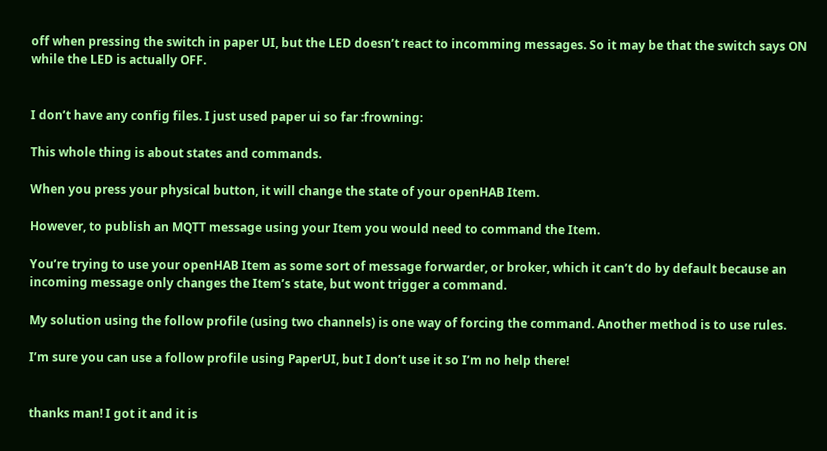off when pressing the switch in paper UI, but the LED doesn’t react to incomming messages. So it may be that the switch says ON while the LED is actually OFF.


I don’t have any config files. I just used paper ui so far :frowning:

This whole thing is about states and commands.

When you press your physical button, it will change the state of your openHAB Item.

However, to publish an MQTT message using your Item you would need to command the Item.

You’re trying to use your openHAB Item as some sort of message forwarder, or broker, which it can’t do by default because an incoming message only changes the Item’s state, but wont trigger a command.

My solution using the follow profile (using two channels) is one way of forcing the command. Another method is to use rules.

I’m sure you can use a follow profile using PaperUI, but I don’t use it so I’m no help there!


thanks man! I got it and it is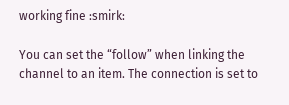working fine :smirk:

You can set the “follow” when linking the channel to an item. The connection is set to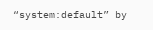“system:default” by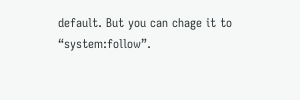default. But you can chage it to “system:follow”.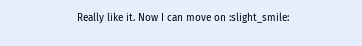Really like it. Now I can move on :slight_smile: